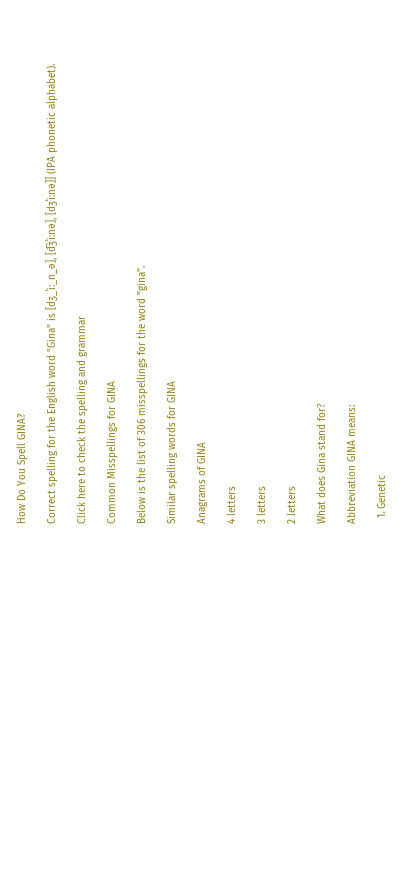How Do You Spell GINA?

Correct spelling for the English word "Gina" is [dʒ_ˈiː_n_ə], [d͡ʒˈiːnə], [dʒˈiːnə]] (IPA phonetic alphabet).

Click here to check the spelling and grammar

Common Misspellings for GINA

Below is the list of 306 misspellings for the word "gina".

Similar spelling words for GINA

Anagrams of GINA

4 letters

3 letters

2 letters

What does Gina stand for?

Abbreviation GINA means:

  1. Genetic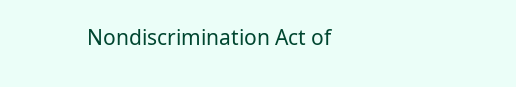Nondiscrimination Act of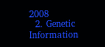2008
  2. Genetic Information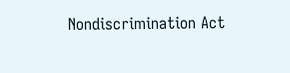Nondiscrimination Act